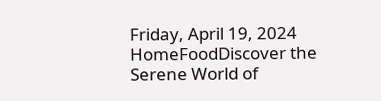Friday, April 19, 2024
HomeFoodDiscover the Serene World of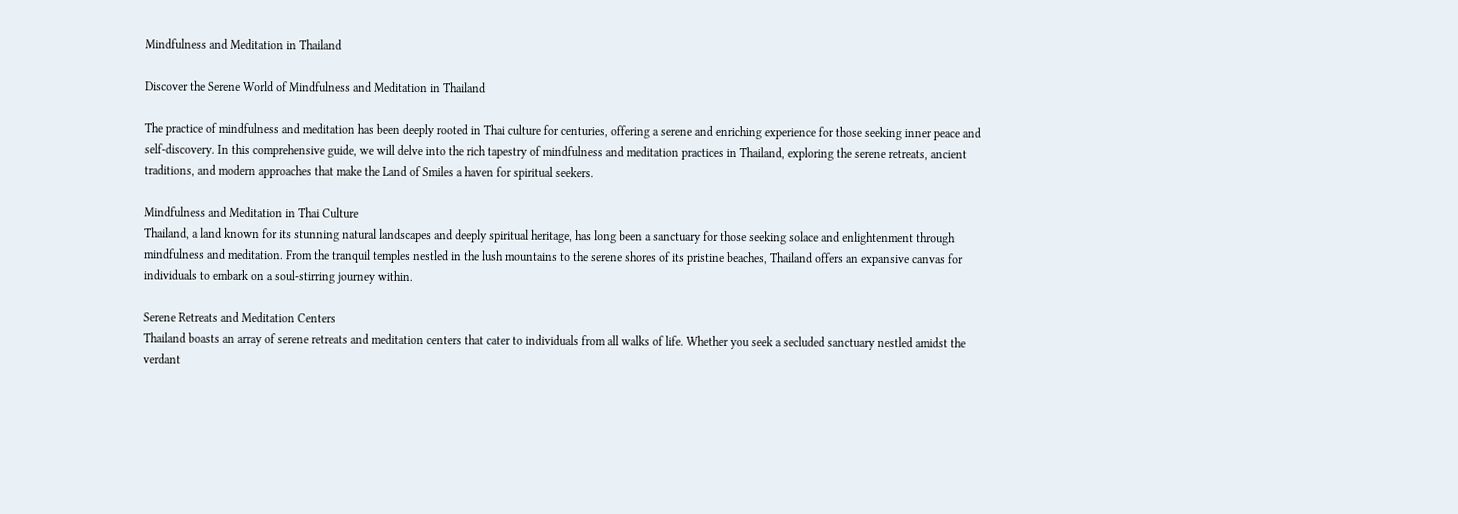Mindfulness and Meditation in Thailand

Discover the Serene World of Mindfulness and Meditation in Thailand

The practice of mindfulness and meditation has been deeply rooted in Thai culture for centuries, offering a serene and enriching experience for those seeking inner peace and self-discovery. In this comprehensive guide, we will delve into the rich tapestry of mindfulness and meditation practices in Thailand, exploring the serene retreats, ancient traditions, and modern approaches that make the Land of Smiles a haven for spiritual seekers.

Mindfulness and Meditation in Thai Culture
Thailand, a land known for its stunning natural landscapes and deeply spiritual heritage, has long been a sanctuary for those seeking solace and enlightenment through mindfulness and meditation. From the tranquil temples nestled in the lush mountains to the serene shores of its pristine beaches, Thailand offers an expansive canvas for individuals to embark on a soul-stirring journey within.

Serene Retreats and Meditation Centers
Thailand boasts an array of serene retreats and meditation centers that cater to individuals from all walks of life. Whether you seek a secluded sanctuary nestled amidst the verdant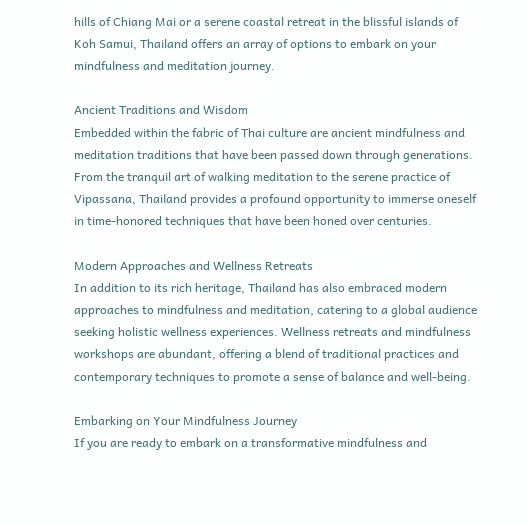hills of Chiang Mai or a serene coastal retreat in the blissful islands of Koh Samui, Thailand offers an array of options to embark on your mindfulness and meditation journey.

Ancient Traditions and Wisdom
Embedded within the fabric of Thai culture are ancient mindfulness and meditation traditions that have been passed down through generations. From the tranquil art of walking meditation to the serene practice of Vipassana, Thailand provides a profound opportunity to immerse oneself in time-honored techniques that have been honed over centuries.

Modern Approaches and Wellness Retreats
In addition to its rich heritage, Thailand has also embraced modern approaches to mindfulness and meditation, catering to a global audience seeking holistic wellness experiences. Wellness retreats and mindfulness workshops are abundant, offering a blend of traditional practices and contemporary techniques to promote a sense of balance and well-being.

Embarking on Your Mindfulness Journey
If you are ready to embark on a transformative mindfulness and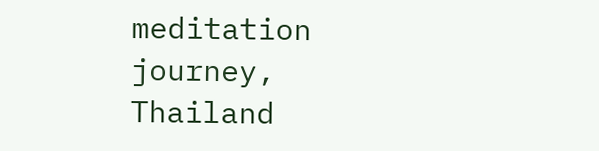meditation journey, Thailand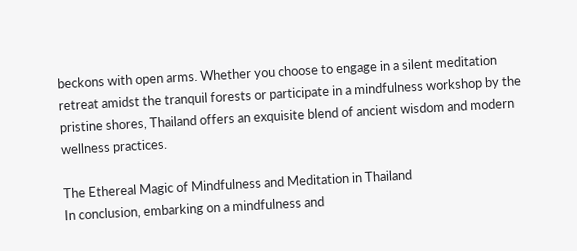beckons with open arms. Whether you choose to engage in a silent meditation retreat amidst the tranquil forests or participate in a mindfulness workshop by the pristine shores, Thailand offers an exquisite blend of ancient wisdom and modern wellness practices.

The Ethereal Magic of Mindfulness and Meditation in Thailand
In conclusion, embarking on a mindfulness and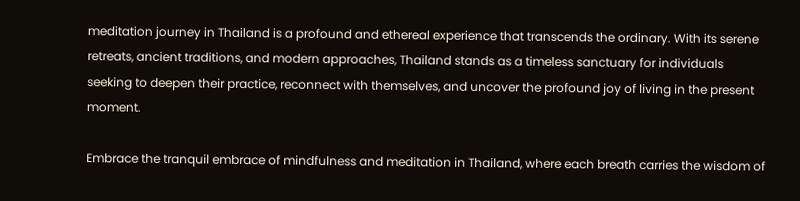meditation journey in Thailand is a profound and ethereal experience that transcends the ordinary. With its serene retreats, ancient traditions, and modern approaches, Thailand stands as a timeless sanctuary for individuals seeking to deepen their practice, reconnect with themselves, and uncover the profound joy of living in the present moment.

Embrace the tranquil embrace of mindfulness and meditation in Thailand, where each breath carries the wisdom of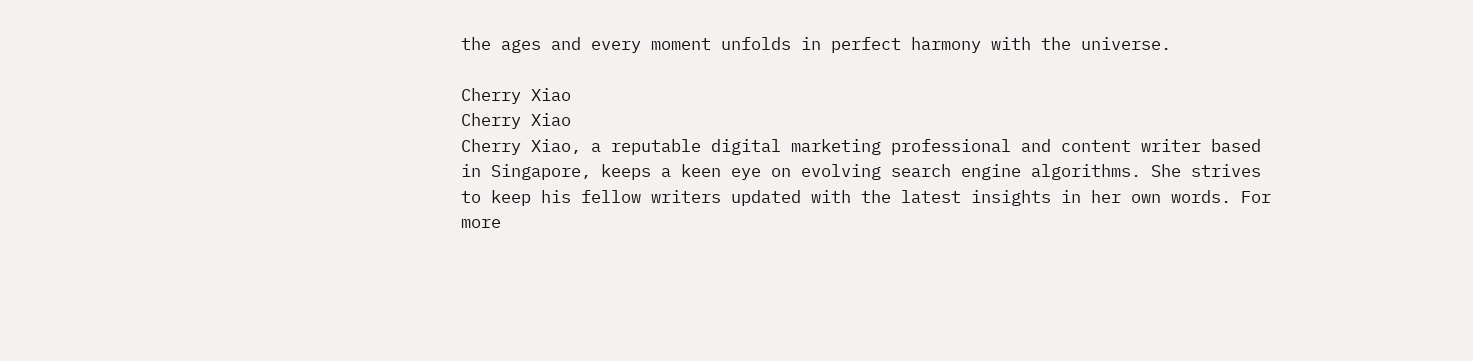the ages and every moment unfolds in perfect harmony with the universe.

Cherry Xiao
Cherry Xiao
Cherry Xiao, a reputable digital marketing professional and content writer based in Singapore, keeps a keen eye on evolving search engine algorithms. She strives to keep his fellow writers updated with the latest insights in her own words. For more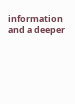information and a deeper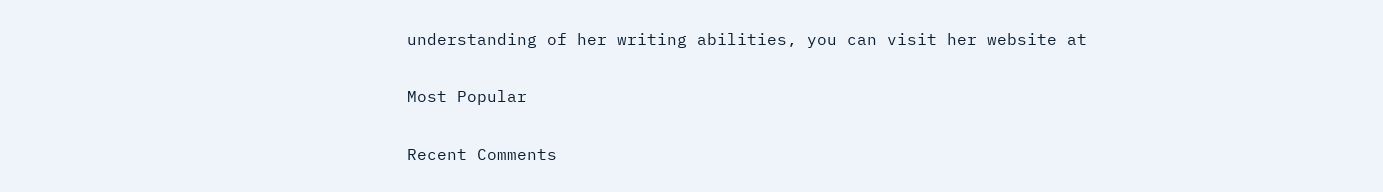understanding of her writing abilities, you can visit her website at

Most Popular

Recent Comments